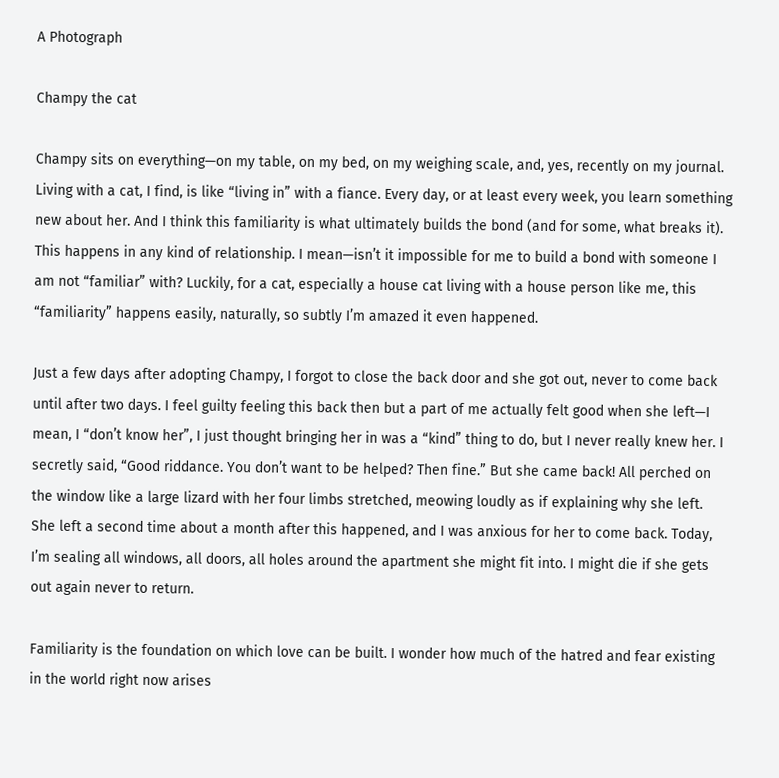A Photograph

Champy the cat

Champy sits on everything—on my table, on my bed, on my weighing scale, and, yes, recently on my journal. Living with a cat, I find, is like “living in” with a fiance. Every day, or at least every week, you learn something new about her. And I think this familiarity is what ultimately builds the bond (and for some, what breaks it). This happens in any kind of relationship. I mean—isn’t it impossible for me to build a bond with someone I am not “familiar” with? Luckily, for a cat, especially a house cat living with a house person like me, this “familiarity” happens easily, naturally, so subtly I’m amazed it even happened.

Just a few days after adopting Champy, I forgot to close the back door and she got out, never to come back until after two days. I feel guilty feeling this back then but a part of me actually felt good when she left—I mean, I “don’t know her”, I just thought bringing her in was a “kind” thing to do, but I never really knew her. I secretly said, “Good riddance. You don’t want to be helped? Then fine.” But she came back! All perched on the window like a large lizard with her four limbs stretched, meowing loudly as if explaining why she left. She left a second time about a month after this happened, and I was anxious for her to come back. Today, I’m sealing all windows, all doors, all holes around the apartment she might fit into. I might die if she gets out again never to return.

Familiarity is the foundation on which love can be built. I wonder how much of the hatred and fear existing in the world right now arises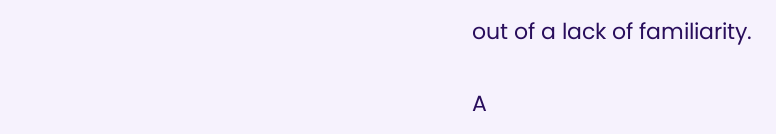out of a lack of familiarity.

A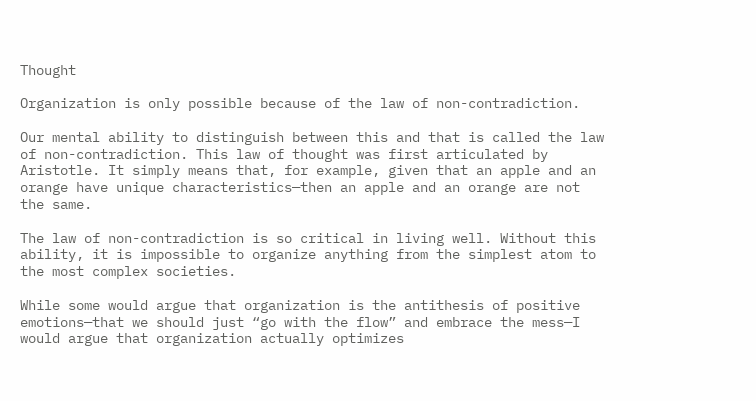Thought

Organization is only possible because of the law of non-contradiction.

Our mental ability to distinguish between this and that is called the law of non-contradiction. This law of thought was first articulated by Aristotle. It simply means that, for example, given that an apple and an orange have unique characteristics—then an apple and an orange are not the same.

The law of non-contradiction is so critical in living well. Without this ability, it is impossible to organize anything from the simplest atom to the most complex societies.

While some would argue that organization is the antithesis of positive emotions—that we should just “go with the flow” and embrace the mess—I would argue that organization actually optimizes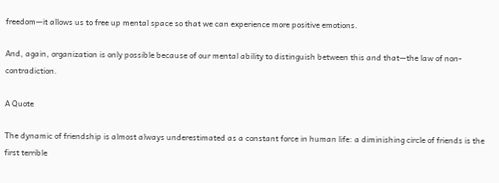freedom—it allows us to free up mental space so that we can experience more positive emotions.

And, again, organization is only possible because of our mental ability to distinguish between this and that—the law of non-contradiction.

A Quote

The dynamic of friendship is almost always underestimated as a constant force in human life: a diminishing circle of friends is the first terrible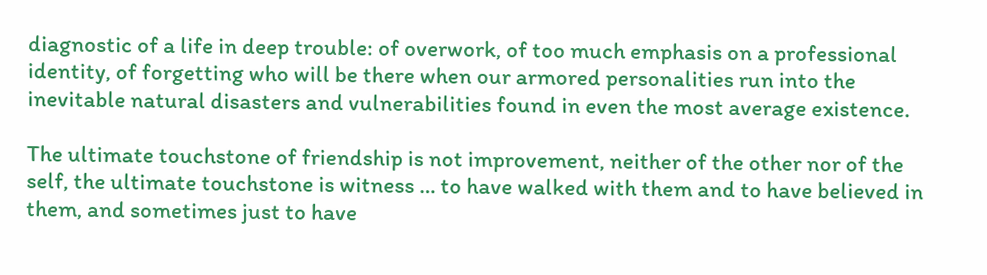diagnostic of a life in deep trouble: of overwork, of too much emphasis on a professional identity, of forgetting who will be there when our armored personalities run into the inevitable natural disasters and vulnerabilities found in even the most average existence.

The ultimate touchstone of friendship is not improvement, neither of the other nor of the self, the ultimate touchstone is witness … to have walked with them and to have believed in them, and sometimes just to have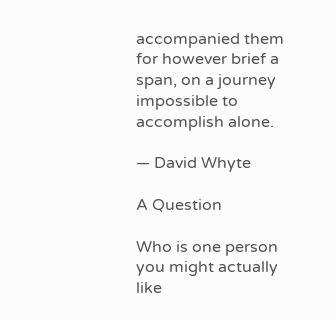accompanied them for however brief a span, on a journey impossible to accomplish alone.

— David Whyte

A Question

Who is one person you might actually like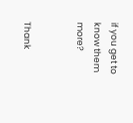if you get to know them more?


Thank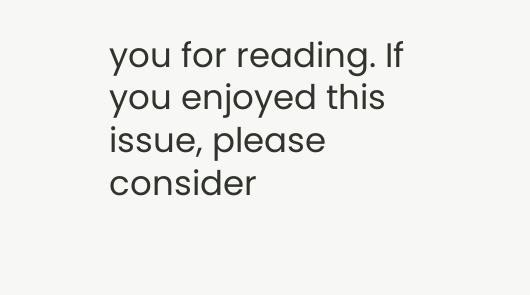you for reading. If you enjoyed this issue, please consider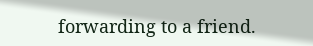forwarding to a friend.